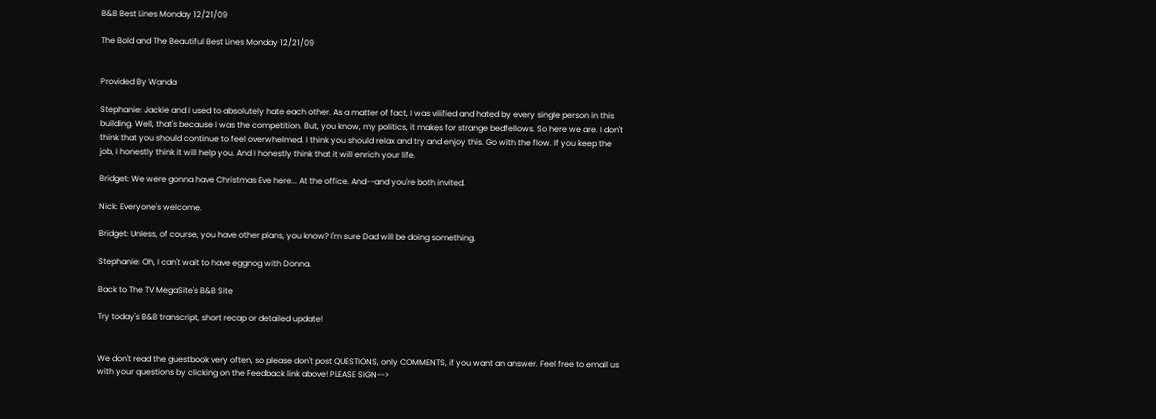B&B Best Lines Monday 12/21/09

The Bold and The Beautiful Best Lines Monday 12/21/09


Provided By Wanda

Stephanie: Jackie and I used to absolutely hate each other. As a matter of fact, I was vilified and hated by every single person in this building. Well, that's because I was the competition. But, you know, my politics, it makes for strange bedfellows. So here we are. I don't think that you should continue to feel overwhelmed. I think you should relax and try and enjoy this. Go with the flow. If you keep the job, I honestly think it will help you. And I honestly think that it will enrich your life.

Bridget: We were gonna have Christmas Eve here... At the office. And--and you're both invited.

Nick: Everyone's welcome.

Bridget: Unless, of course, you have other plans, you know? I'm sure Dad will be doing something.

Stephanie: Oh, I can't wait to have eggnog with Donna.

Back to The TV MegaSite's B&B Site

Try today's B&B transcript, short recap or detailed update!


We don't read the guestbook very often, so please don't post QUESTIONS, only COMMENTS, if you want an answer. Feel free to email us with your questions by clicking on the Feedback link above! PLEASE SIGN-->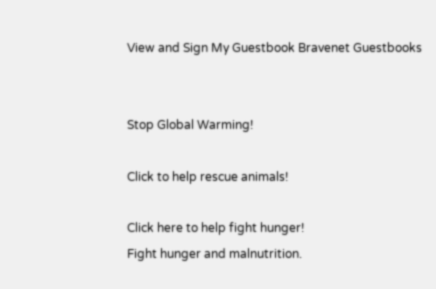View and Sign My Guestbook Bravenet Guestbooks


Stop Global Warming!

Click to help rescue animals!

Click here to help fight hunger!
Fight hunger and malnutrition.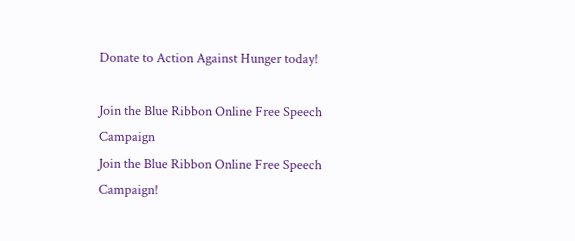Donate to Action Against Hunger today!

Join the Blue Ribbon Online Free Speech Campaign
Join the Blue Ribbon Online Free Speech Campaign!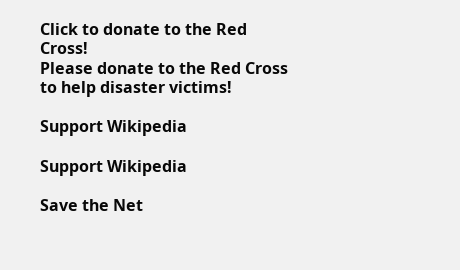Click to donate to the Red Cross!
Please donate to the Red Cross to help disaster victims!

Support Wikipedia

Support Wikipedia

Save the Net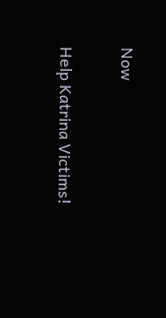Now

Help Katrina Victims!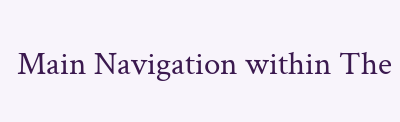Main Navigation within The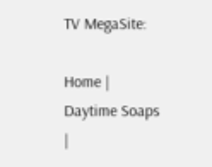TV MegaSite:

Home | Daytime Soaps |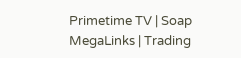Primetime TV | Soap MegaLinks | Trading